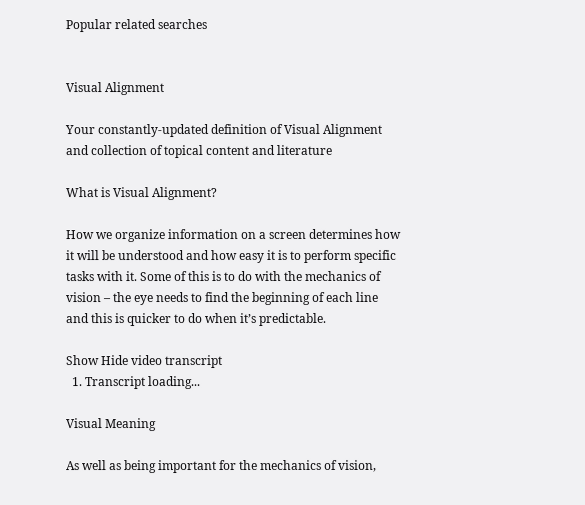Popular related searches


Visual Alignment

Your constantly-updated definition of Visual Alignment and collection of topical content and literature

What is Visual Alignment?

How we organize information on a screen determines how it will be understood and how easy it is to perform specific tasks with it. Some of this is to do with the mechanics of vision – the eye needs to find the beginning of each line and this is quicker to do when it’s predictable.

Show Hide video transcript
  1. Transcript loading...

Visual Meaning

As well as being important for the mechanics of vision,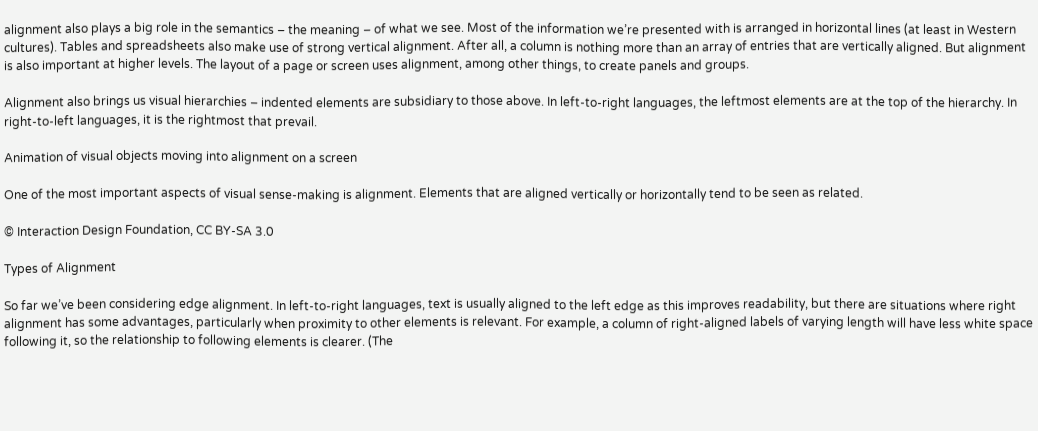alignment also plays a big role in the semantics – the meaning – of what we see. Most of the information we’re presented with is arranged in horizontal lines (at least in Western cultures). Tables and spreadsheets also make use of strong vertical alignment. After all, a column is nothing more than an array of entries that are vertically aligned. But alignment is also important at higher levels. The layout of a page or screen uses alignment, among other things, to create panels and groups.

Alignment also brings us visual hierarchies – indented elements are subsidiary to those above. In left-to-right languages, the leftmost elements are at the top of the hierarchy. In right-to-left languages, it is the rightmost that prevail.

Animation of visual objects moving into alignment on a screen

One of the most important aspects of visual sense-making is alignment. Elements that are aligned vertically or horizontally tend to be seen as related.

© Interaction Design Foundation, CC BY-SA 3.0

Types of Alignment

So far we’ve been considering edge alignment. In left-to-right languages, text is usually aligned to the left edge as this improves readability, but there are situations where right alignment has some advantages, particularly when proximity to other elements is relevant. For example, a column of right-aligned labels of varying length will have less white space following it, so the relationship to following elements is clearer. (The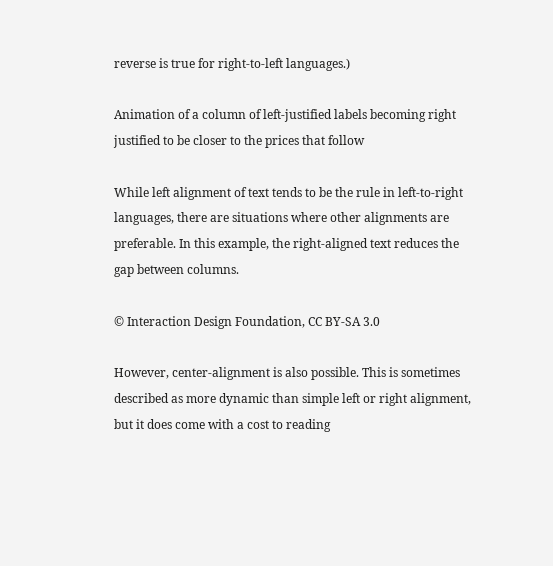reverse is true for right-to-left languages.)

Animation of a column of left-justified labels becoming right justified to be closer to the prices that follow

While left alignment of text tends to be the rule in left-to-right languages, there are situations where other alignments are preferable. In this example, the right-aligned text reduces the gap between columns.

© Interaction Design Foundation, CC BY-SA 3.0

However, center-alignment is also possible. This is sometimes described as more dynamic than simple left or right alignment, but it does come with a cost to reading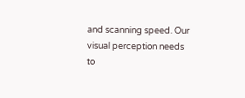and scanning speed. Our visual perception needs to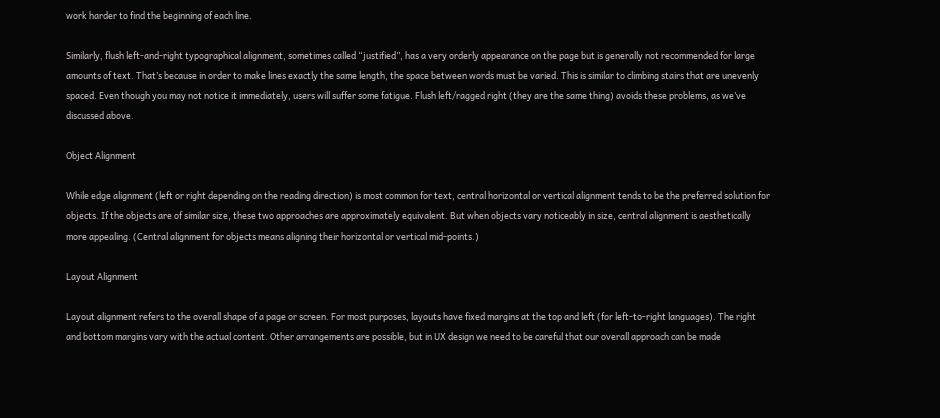work harder to find the beginning of each line.

Similarly, flush left-and-right typographical alignment, sometimes called “justified”, has a very orderly appearance on the page but is generally not recommended for large amounts of text. That’s because in order to make lines exactly the same length, the space between words must be varied. This is similar to climbing stairs that are unevenly spaced. Even though you may not notice it immediately, users will suffer some fatigue. Flush left/ragged right (they are the same thing) avoids these problems, as we’ve discussed above.

Object Alignment

While edge alignment (left or right depending on the reading direction) is most common for text, central horizontal or vertical alignment tends to be the preferred solution for objects. If the objects are of similar size, these two approaches are approximately equivalent. But when objects vary noticeably in size, central alignment is aesthetically more appealing. (Central alignment for objects means aligning their horizontal or vertical mid-points.)

Layout Alignment

Layout alignment refers to the overall shape of a page or screen. For most purposes, layouts have fixed margins at the top and left (for left-to-right languages). The right and bottom margins vary with the actual content. Other arrangements are possible, but in UX design we need to be careful that our overall approach can be made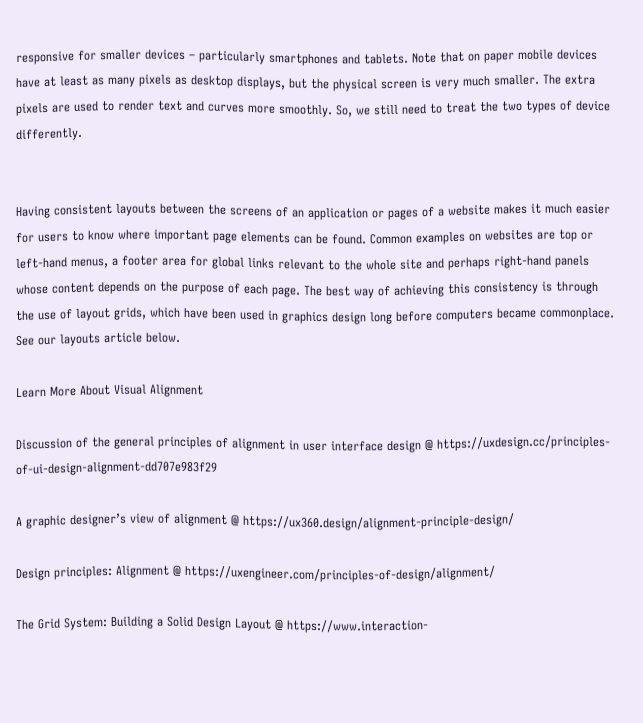responsive for smaller devices – particularly smartphones and tablets. Note that on paper mobile devices have at least as many pixels as desktop displays, but the physical screen is very much smaller. The extra pixels are used to render text and curves more smoothly. So, we still need to treat the two types of device differently.


Having consistent layouts between the screens of an application or pages of a website makes it much easier for users to know where important page elements can be found. Common examples on websites are top or left-hand menus, a footer area for global links relevant to the whole site and perhaps right-hand panels whose content depends on the purpose of each page. The best way of achieving this consistency is through the use of layout grids, which have been used in graphics design long before computers became commonplace. See our layouts article below.

Learn More About Visual Alignment

Discussion of the general principles of alignment in user interface design @ https://uxdesign.cc/principles-of-ui-design-alignment-dd707e983f29

A graphic designer’s view of alignment @ https://ux360.design/alignment-principle-design/

Design principles: Alignment @ https://uxengineer.com/principles-of-design/alignment/

The Grid System: Building a Solid Design Layout @ https://www.interaction-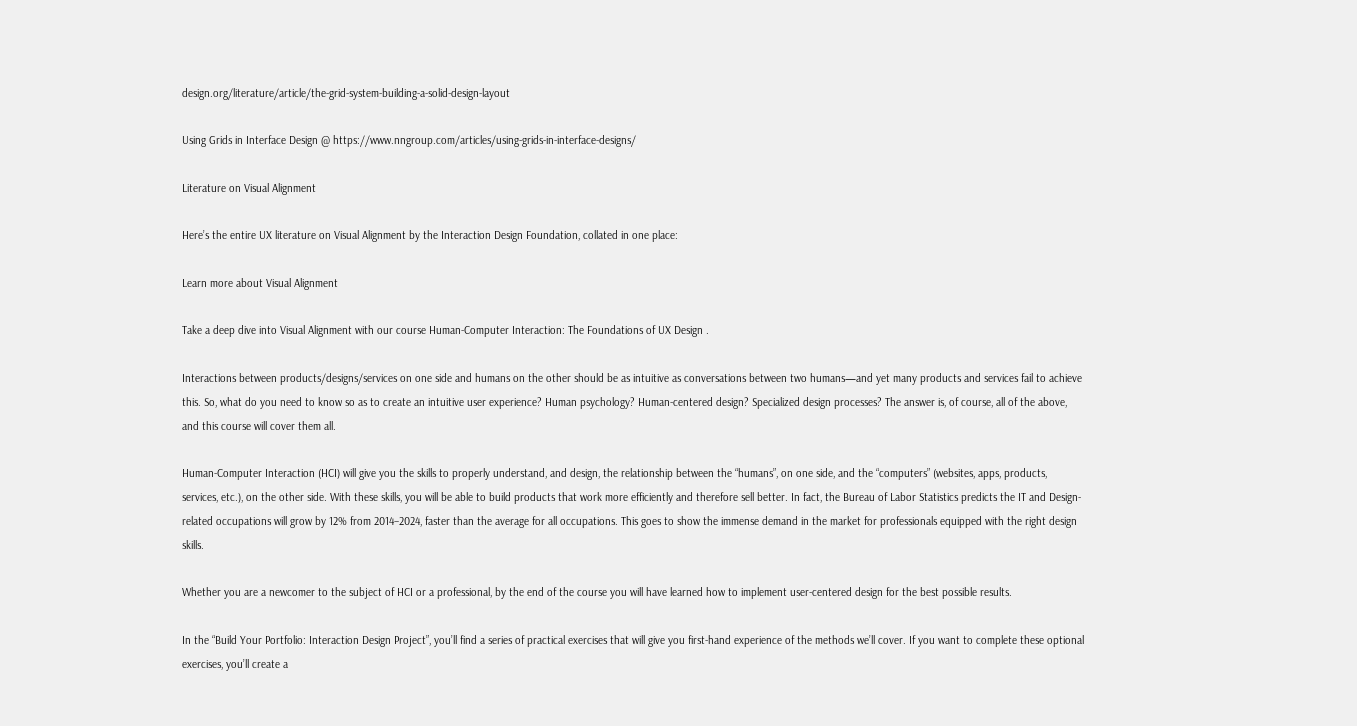design.org/literature/article/the-grid-system-building-a-solid-design-layout

Using Grids in Interface Design @ https://www.nngroup.com/articles/using-grids-in-interface-designs/

Literature on Visual Alignment

Here’s the entire UX literature on Visual Alignment by the Interaction Design Foundation, collated in one place:

Learn more about Visual Alignment

Take a deep dive into Visual Alignment with our course Human-Computer Interaction: The Foundations of UX Design .

Interactions between products/designs/services on one side and humans on the other should be as intuitive as conversations between two humans—and yet many products and services fail to achieve this. So, what do you need to know so as to create an intuitive user experience? Human psychology? Human-centered design? Specialized design processes? The answer is, of course, all of the above, and this course will cover them all.

Human-Computer Interaction (HCI) will give you the skills to properly understand, and design, the relationship between the “humans”, on one side, and the “computers” (websites, apps, products, services, etc.), on the other side. With these skills, you will be able to build products that work more efficiently and therefore sell better. In fact, the Bureau of Labor Statistics predicts the IT and Design-related occupations will grow by 12% from 2014–2024, faster than the average for all occupations. This goes to show the immense demand in the market for professionals equipped with the right design skills.

Whether you are a newcomer to the subject of HCI or a professional, by the end of the course you will have learned how to implement user-centered design for the best possible results.

In the “Build Your Portfolio: Interaction Design Project”, you’ll find a series of practical exercises that will give you first-hand experience of the methods we’ll cover. If you want to complete these optional exercises, you’ll create a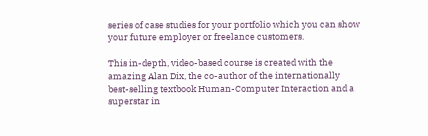series of case studies for your portfolio which you can show your future employer or freelance customers.

This in-depth, video-based course is created with the amazing Alan Dix, the co-author of the internationally best-selling textbook Human-Computer Interaction and a superstar in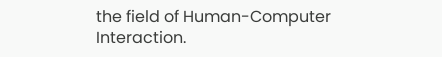the field of Human-Computer Interaction.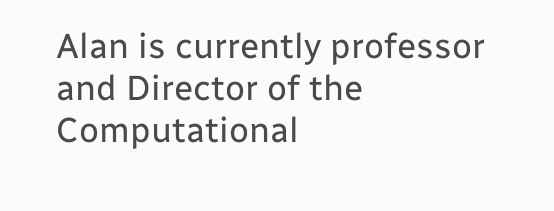Alan is currently professor and Director of the Computational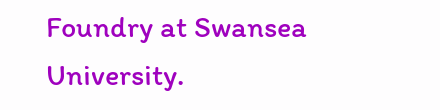Foundry at Swansea University.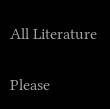All Literature

Please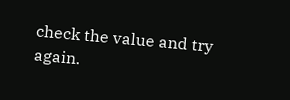check the value and try again.